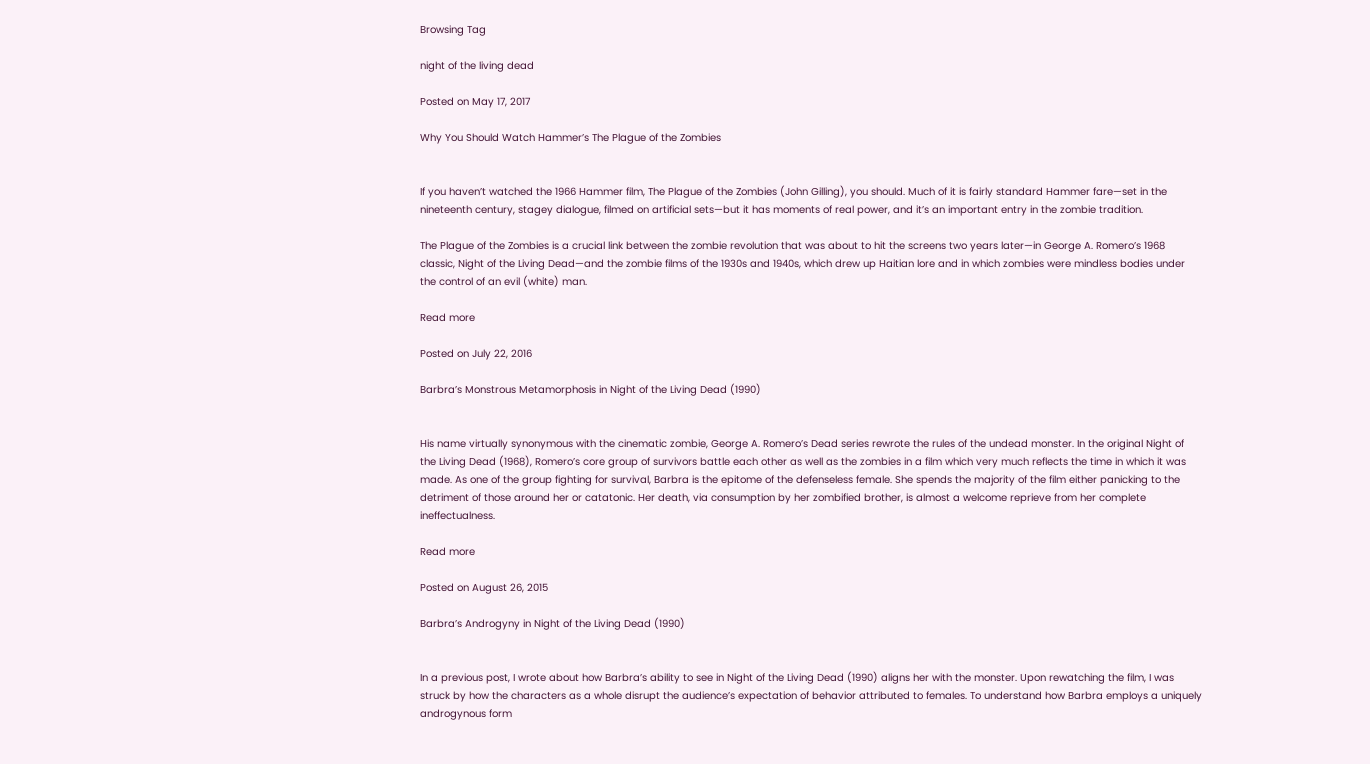Browsing Tag

night of the living dead

Posted on May 17, 2017

Why You Should Watch Hammer’s The Plague of the Zombies


If you haven’t watched the 1966 Hammer film, The Plague of the Zombies (John Gilling), you should. Much of it is fairly standard Hammer fare—set in the nineteenth century, stagey dialogue, filmed on artificial sets—but it has moments of real power, and it’s an important entry in the zombie tradition.

The Plague of the Zombies is a crucial link between the zombie revolution that was about to hit the screens two years later—in George A. Romero’s 1968 classic, Night of the Living Dead—and the zombie films of the 1930s and 1940s, which drew up Haitian lore and in which zombies were mindless bodies under the control of an evil (white) man.

Read more

Posted on July 22, 2016

Barbra’s Monstrous Metamorphosis in Night of the Living Dead (1990)


His name virtually synonymous with the cinematic zombie, George A. Romero’s Dead series rewrote the rules of the undead monster. In the original Night of the Living Dead (1968), Romero’s core group of survivors battle each other as well as the zombies in a film which very much reflects the time in which it was made. As one of the group fighting for survival, Barbra is the epitome of the defenseless female. She spends the majority of the film either panicking to the detriment of those around her or catatonic. Her death, via consumption by her zombified brother, is almost a welcome reprieve from her complete ineffectualness.

Read more

Posted on August 26, 2015

Barbra’s Androgyny in Night of the Living Dead (1990)


In a previous post, I wrote about how Barbra’s ability to see in Night of the Living Dead (1990) aligns her with the monster. Upon rewatching the film, I was struck by how the characters as a whole disrupt the audience’s expectation of behavior attributed to females. To understand how Barbra employs a uniquely androgynous form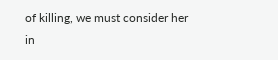of killing, we must consider her in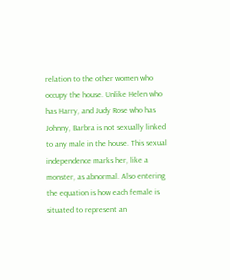relation to the other women who occupy the house. Unlike Helen who has Harry, and Judy Rose who has Johnny, Barbra is not sexually linked to any male in the house. This sexual independence marks her, like a monster, as abnormal. Also entering the equation is how each female is situated to represent an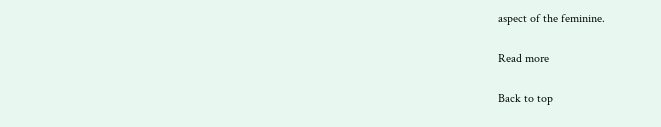aspect of the feminine.

Read more

Back to top